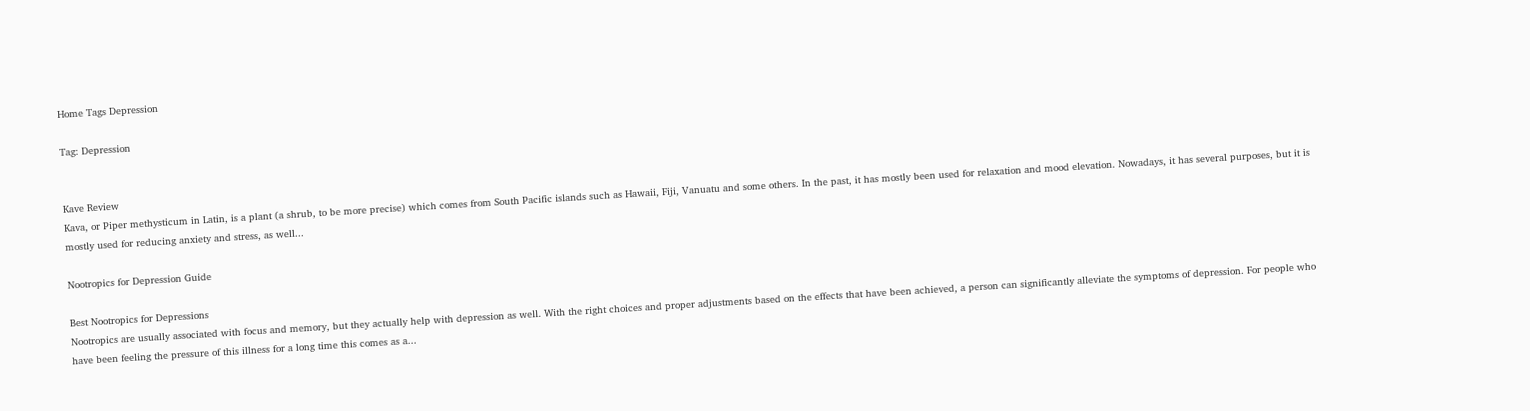Home Tags Depression

Tag: Depression


Kave Review
Kava, or Piper methysticum in Latin, is a plant (a shrub, to be more precise) which comes from South Pacific islands such as Hawaii, Fiji, Vanuatu and some others. In the past, it has mostly been used for relaxation and mood elevation. Nowadays, it has several purposes, but it is mostly used for reducing anxiety and stress, as well...

Nootropics for Depression Guide

Best Nootropics for Depressions
Nootropics are usually associated with focus and memory, but they actually help with depression as well. With the right choices and proper adjustments based on the effects that have been achieved, a person can significantly alleviate the symptoms of depression. For people who have been feeling the pressure of this illness for a long time this comes as a...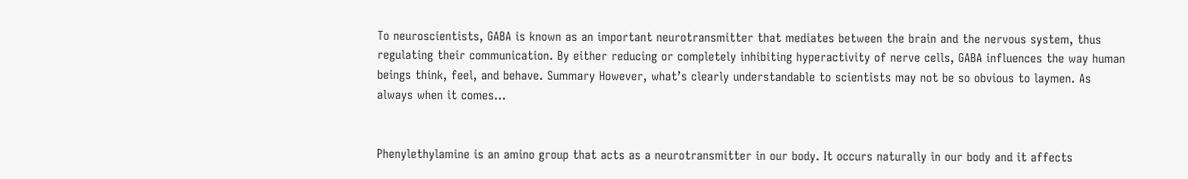To neuroscientists, GABA is known as an important neurotransmitter that mediates between the brain and the nervous system, thus regulating their communication. By either reducing or completely inhibiting hyperactivity of nerve cells, GABA influences the way human beings think, feel, and behave. Summary However, what’s clearly understandable to scientists may not be so obvious to laymen. As always when it comes...


Phenylethylamine is an amino group that acts as a neurotransmitter in our body. It occurs naturally in our body and it affects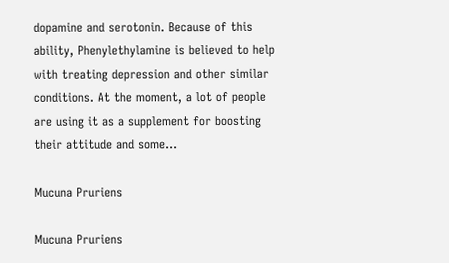dopamine and serotonin. Because of this ability, Phenylethylamine is believed to help with treating depression and other similar conditions. At the moment, a lot of people are using it as a supplement for boosting their attitude and some...

Mucuna Pruriens

Mucuna Pruriens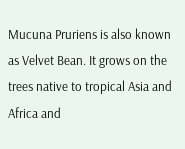Mucuna Pruriens is also known as Velvet Bean. It grows on the trees native to tropical Asia and Africa and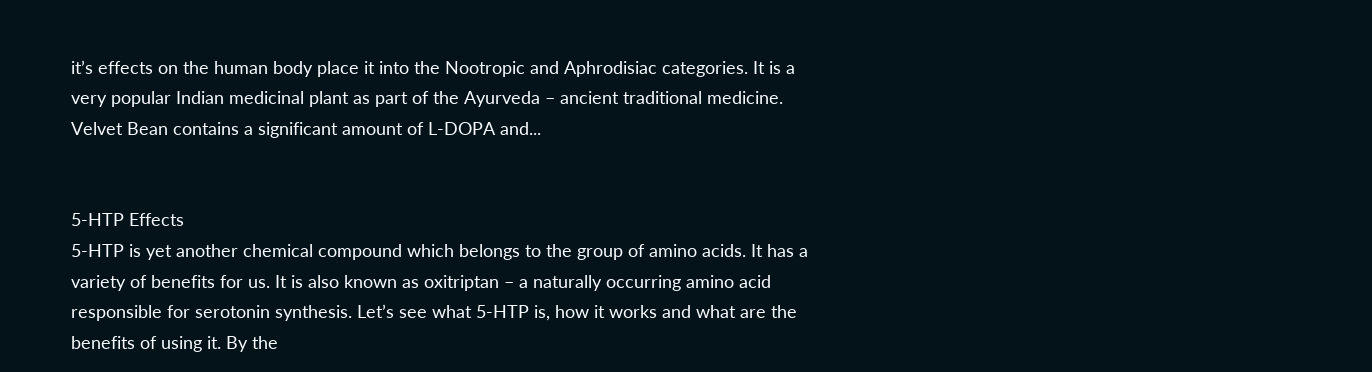it’s effects on the human body place it into the Nootropic and Aphrodisiac categories. It is a very popular Indian medicinal plant as part of the Ayurveda – ancient traditional medicine. Velvet Bean contains a significant amount of L-DOPA and...


5-HTP Effects
5-HTP is yet another chemical compound which belongs to the group of amino acids. It has a variety of benefits for us. It is also known as oxitriptan – a naturally occurring amino acid responsible for serotonin synthesis. Let’s see what 5-HTP is, how it works and what are the benefits of using it. By the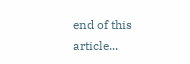end of this article...